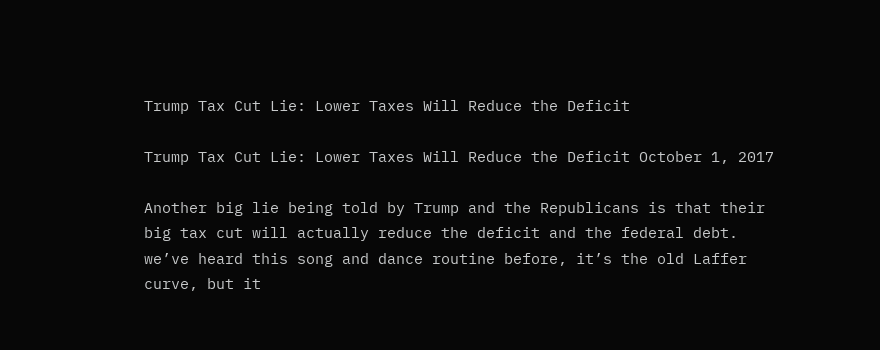Trump Tax Cut Lie: Lower Taxes Will Reduce the Deficit

Trump Tax Cut Lie: Lower Taxes Will Reduce the Deficit October 1, 2017

Another big lie being told by Trump and the Republicans is that their big tax cut will actually reduce the deficit and the federal debt. we’ve heard this song and dance routine before, it’s the old Laffer curve, but it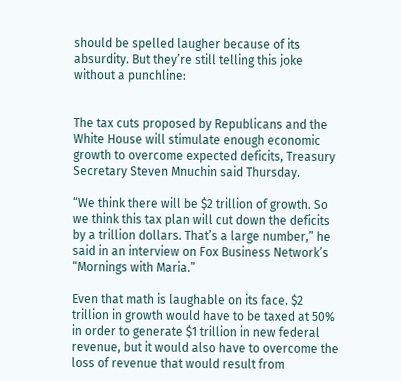should be spelled laugher because of its absurdity. But they’re still telling this joke without a punchline:


The tax cuts proposed by Republicans and the White House will stimulate enough economic growth to overcome expected deficits, Treasury Secretary Steven Mnuchin said Thursday.

“We think there will be $2 trillion of growth. So we think this tax plan will cut down the deficits by a trillion dollars. That’s a large number,” he said in an interview on Fox Business Network’s “Mornings with Maria.”

Even that math is laughable on its face. $2 trillion in growth would have to be taxed at 50% in order to generate $1 trillion in new federal revenue, but it would also have to overcome the loss of revenue that would result from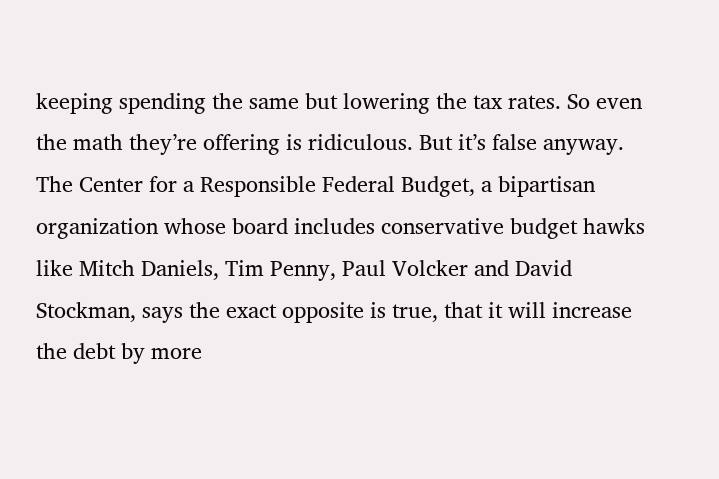keeping spending the same but lowering the tax rates. So even the math they’re offering is ridiculous. But it’s false anyway. The Center for a Responsible Federal Budget, a bipartisan organization whose board includes conservative budget hawks like Mitch Daniels, Tim Penny, Paul Volcker and David Stockman, says the exact opposite is true, that it will increase the debt by more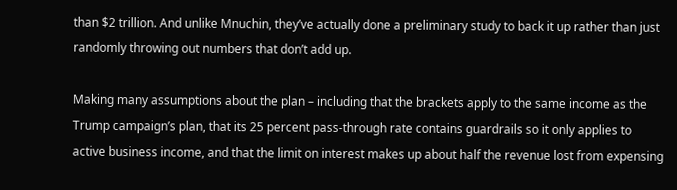than $2 trillion. And unlike Mnuchin, they’ve actually done a preliminary study to back it up rather than just randomly throwing out numbers that don’t add up.

Making many assumptions about the plan – including that the brackets apply to the same income as the Trump campaign’s plan, that its 25 percent pass-through rate contains guardrails so it only applies to active business income, and that the limit on interest makes up about half the revenue lost from expensing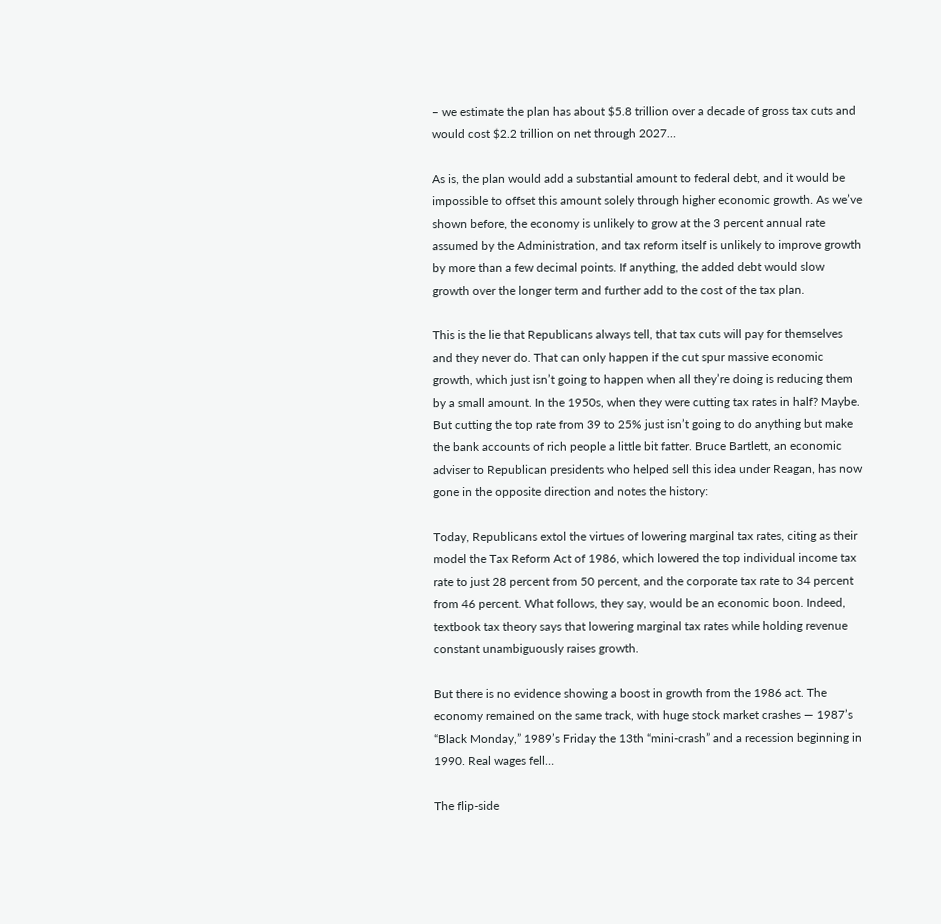– we estimate the plan has about $5.8 trillion over a decade of gross tax cuts and would cost $2.2 trillion on net through 2027…

As is, the plan would add a substantial amount to federal debt, and it would be impossible to offset this amount solely through higher economic growth. As we’ve shown before, the economy is unlikely to grow at the 3 percent annual rate assumed by the Administration, and tax reform itself is unlikely to improve growth by more than a few decimal points. If anything, the added debt would slow growth over the longer term and further add to the cost of the tax plan.

This is the lie that Republicans always tell, that tax cuts will pay for themselves and they never do. That can only happen if the cut spur massive economic growth, which just isn’t going to happen when all they’re doing is reducing them by a small amount. In the 1950s, when they were cutting tax rates in half? Maybe. But cutting the top rate from 39 to 25% just isn’t going to do anything but make the bank accounts of rich people a little bit fatter. Bruce Bartlett, an economic adviser to Republican presidents who helped sell this idea under Reagan, has now gone in the opposite direction and notes the history:

Today, Republicans extol the virtues of lowering marginal tax rates, citing as their model the Tax Reform Act of 1986, which lowered the top individual income tax rate to just 28 percent from 50 percent, and the corporate tax rate to 34 percent from 46 percent. What follows, they say, would be an economic boon. Indeed, textbook tax theory says that lowering marginal tax rates while holding revenue constant unambiguously raises growth.

But there is no evidence showing a boost in growth from the 1986 act. The economy remained on the same track, with huge stock market crashes — 1987’s “Black Monday,” 1989’s Friday the 13th “mini-crash” and a recession beginning in 1990. Real wages fell…

The flip-side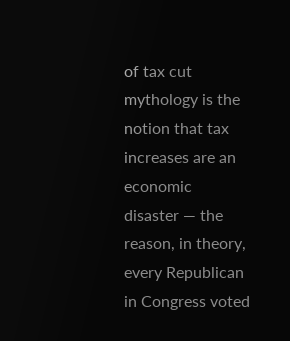of tax cut mythology is the notion that tax increases are an economic disaster — the reason, in theory, every Republican in Congress voted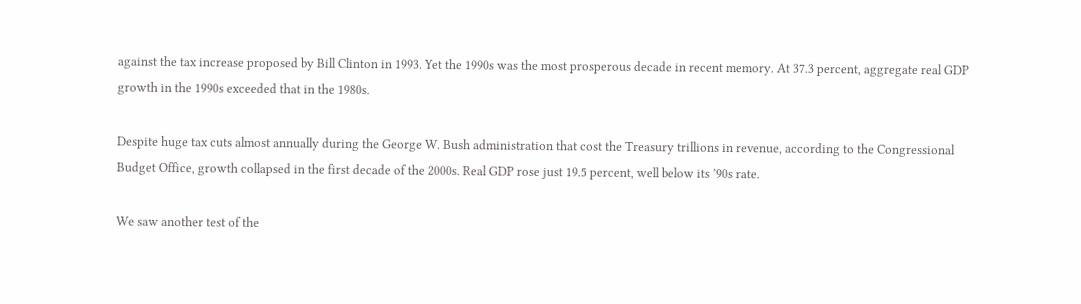against the tax increase proposed by Bill Clinton in 1993. Yet the 1990s was the most prosperous decade in recent memory. At 37.3 percent, aggregate real GDP growth in the 1990s exceeded that in the 1980s.

Despite huge tax cuts almost annually during the George W. Bush administration that cost the Treasury trillions in revenue, according to the Congressional Budget Office, growth collapsed in the first decade of the 2000s. Real GDP rose just 19.5 percent, well below its ’90s rate.

We saw another test of the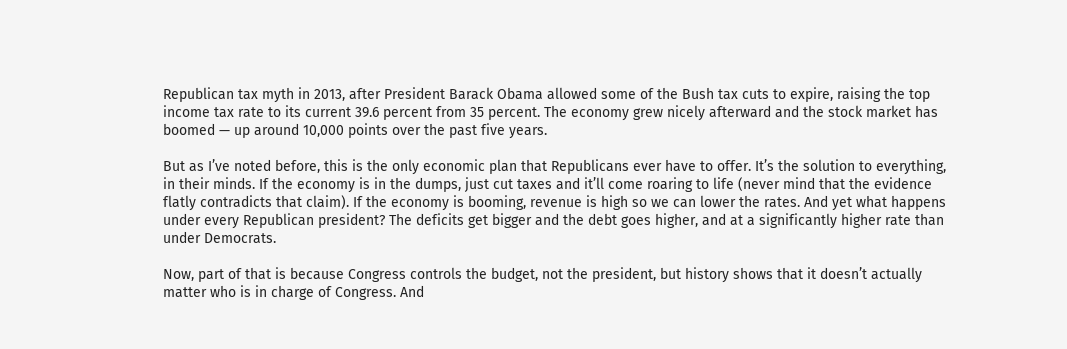Republican tax myth in 2013, after President Barack Obama allowed some of the Bush tax cuts to expire, raising the top income tax rate to its current 39.6 percent from 35 percent. The economy grew nicely afterward and the stock market has boomed — up around 10,000 points over the past five years.

But as I’ve noted before, this is the only economic plan that Republicans ever have to offer. It’s the solution to everything, in their minds. If the economy is in the dumps, just cut taxes and it’ll come roaring to life (never mind that the evidence flatly contradicts that claim). If the economy is booming, revenue is high so we can lower the rates. And yet what happens under every Republican president? The deficits get bigger and the debt goes higher, and at a significantly higher rate than under Democrats.

Now, part of that is because Congress controls the budget, not the president, but history shows that it doesn’t actually matter who is in charge of Congress. And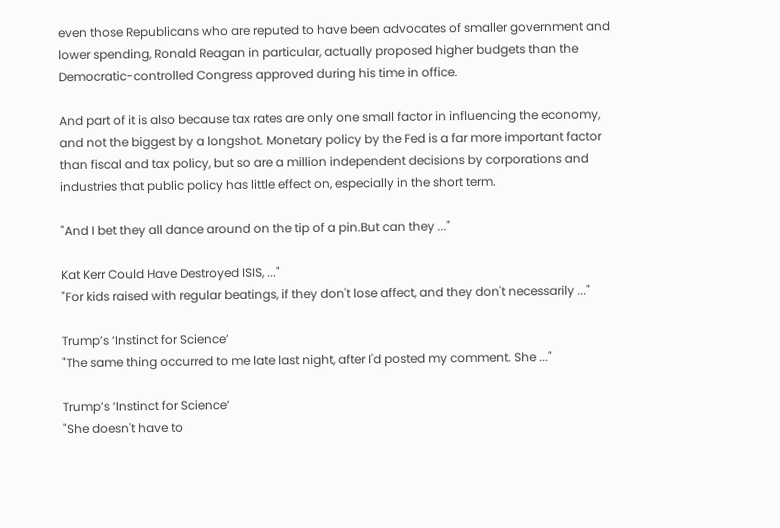even those Republicans who are reputed to have been advocates of smaller government and lower spending, Ronald Reagan in particular, actually proposed higher budgets than the Democratic-controlled Congress approved during his time in office.

And part of it is also because tax rates are only one small factor in influencing the economy, and not the biggest by a longshot. Monetary policy by the Fed is a far more important factor than fiscal and tax policy, but so are a million independent decisions by corporations and industries that public policy has little effect on, especially in the short term.

"And I bet they all dance around on the tip of a pin.But can they ..."

Kat Kerr Could Have Destroyed ISIS, ..."
"For kids raised with regular beatings, if they don't lose affect, and they don't necessarily ..."

Trump’s ‘Instinct for Science’
"The same thing occurred to me late last night, after I'd posted my comment. She ..."

Trump’s ‘Instinct for Science’
"She doesn't have to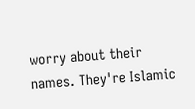worry about their names. They're Islamic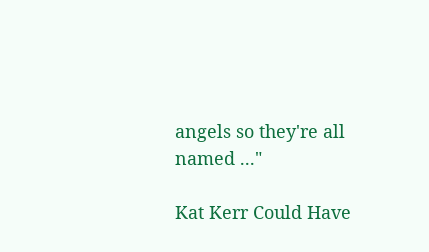angels so they're all named ..."

Kat Kerr Could Have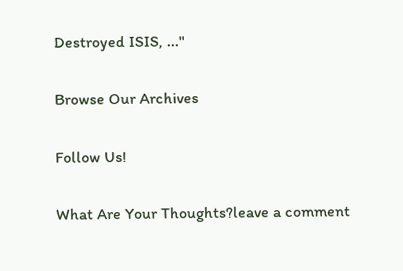Destroyed ISIS, ..."

Browse Our Archives

Follow Us!

What Are Your Thoughts?leave a comment